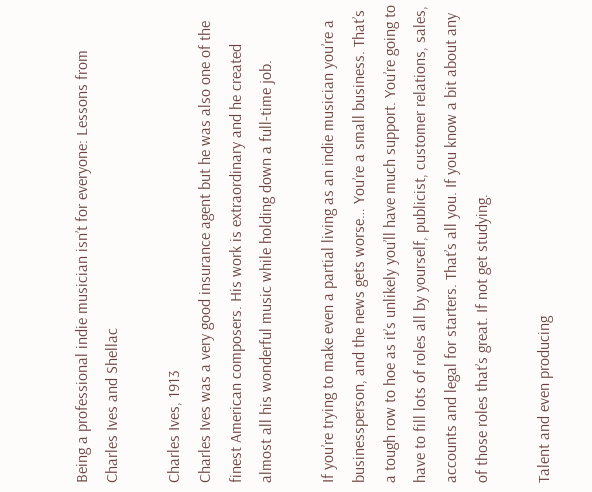Being a professional indie musician isn’t for everyone: Lessons from Charles Ives and Shellac

Charles Ives, 1913
Charles Ives was a very good insurance agent but he was also one of the finest American composers. His work is extraordinary and he created almost all his wonderful music while holding down a full-time job.

If you’re trying to make even a partial living as an indie musician you’re a businessperson, and the news gets worse… You’re a small business. That’s a tough row to hoe as it’s unlikely you’ll have much support. You’re going to have to fill lots of roles all by yourself, publicist, customer relations, sales, accounts and legal for starters. That’s all you. If you know a bit about any of those roles that’s great. If not get studying.

Talent and even producing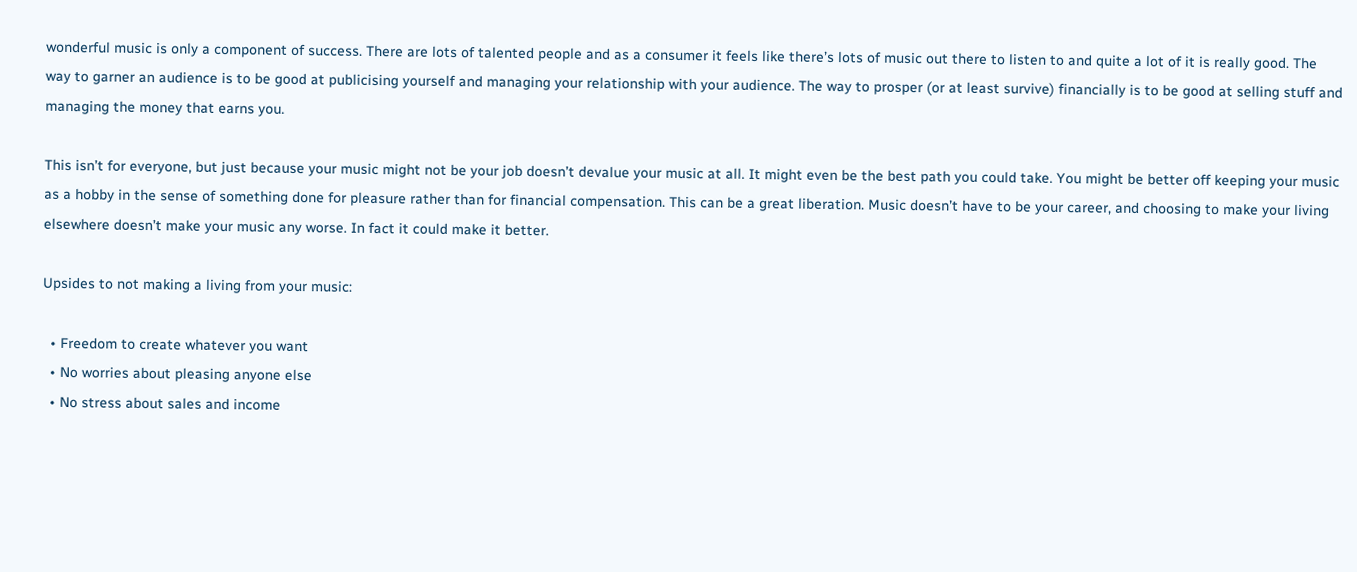wonderful music is only a component of success. There are lots of talented people and as a consumer it feels like there’s lots of music out there to listen to and quite a lot of it is really good. The way to garner an audience is to be good at publicising yourself and managing your relationship with your audience. The way to prosper (or at least survive) financially is to be good at selling stuff and managing the money that earns you.

This isn’t for everyone, but just because your music might not be your job doesn’t devalue your music at all. It might even be the best path you could take. You might be better off keeping your music as a hobby in the sense of something done for pleasure rather than for financial compensation. This can be a great liberation. Music doesn’t have to be your career, and choosing to make your living elsewhere doesn’t make your music any worse. In fact it could make it better.

Upsides to not making a living from your music:

  • Freedom to create whatever you want
  • No worries about pleasing anyone else
  • No stress about sales and income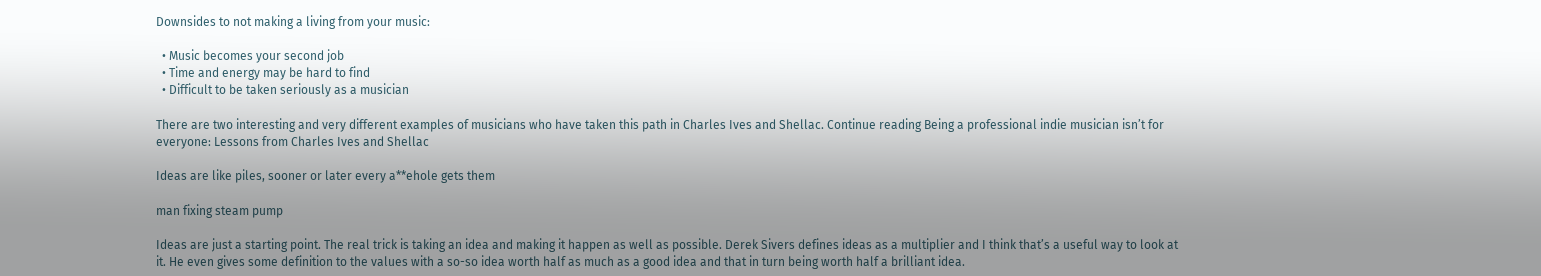Downsides to not making a living from your music:

  • Music becomes your second job
  • Time and energy may be hard to find
  • Difficult to be taken seriously as a musician

There are two interesting and very different examples of musicians who have taken this path in Charles Ives and Shellac. Continue reading Being a professional indie musician isn’t for everyone: Lessons from Charles Ives and Shellac

Ideas are like piles, sooner or later every a**ehole gets them

man fixing steam pump

Ideas are just a starting point. The real trick is taking an idea and making it happen as well as possible. Derek Sivers defines ideas as a multiplier and I think that’s a useful way to look at it. He even gives some definition to the values with a so-so idea worth half as much as a good idea and that in turn being worth half a brilliant idea.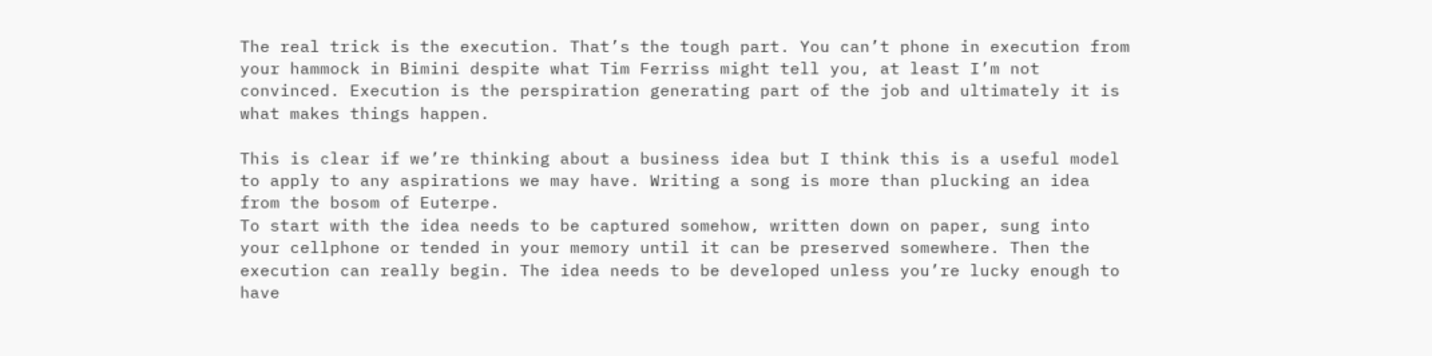The real trick is the execution. That’s the tough part. You can’t phone in execution from your hammock in Bimini despite what Tim Ferriss might tell you, at least I’m not convinced. Execution is the perspiration generating part of the job and ultimately it is what makes things happen.

This is clear if we’re thinking about a business idea but I think this is a useful model to apply to any aspirations we may have. Writing a song is more than plucking an idea from the bosom of Euterpe.
To start with the idea needs to be captured somehow, written down on paper, sung into your cellphone or tended in your memory until it can be preserved somewhere. Then the execution can really begin. The idea needs to be developed unless you’re lucky enough to have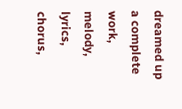dreamed up a complete work, melody, lyrics, chorus,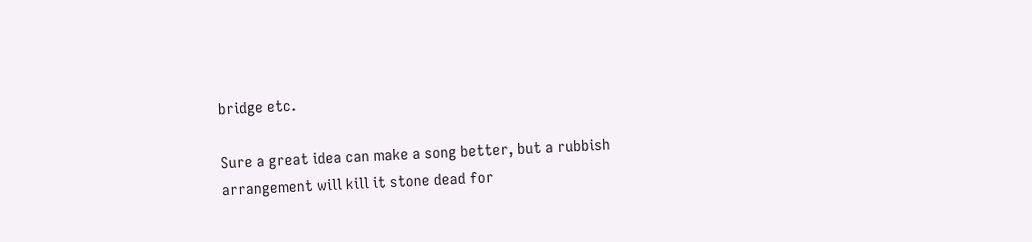bridge etc.

Sure a great idea can make a song better, but a rubbish arrangement will kill it stone dead for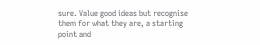sure. Value good ideas but recognise them for what they are, a starting point and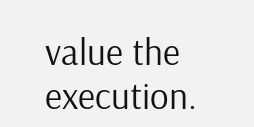value the execution.